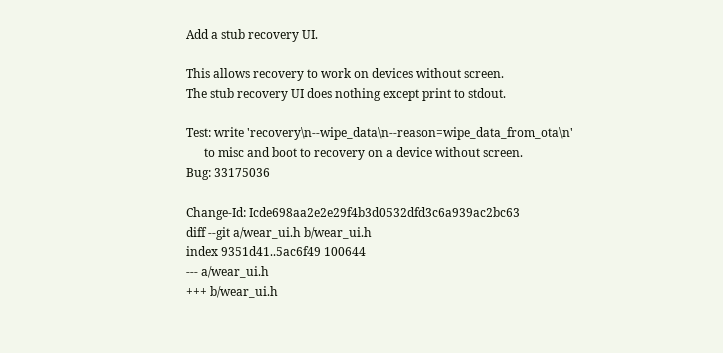Add a stub recovery UI.

This allows recovery to work on devices without screen.
The stub recovery UI does nothing except print to stdout.

Test: write 'recovery\n--wipe_data\n--reason=wipe_data_from_ota\n'
      to misc and boot to recovery on a device without screen.
Bug: 33175036

Change-Id: Icde698aa2e2e29f4b3d0532dfd3c6a939ac2bc63
diff --git a/wear_ui.h b/wear_ui.h
index 9351d41..5ac6f49 100644
--- a/wear_ui.h
+++ b/wear_ui.h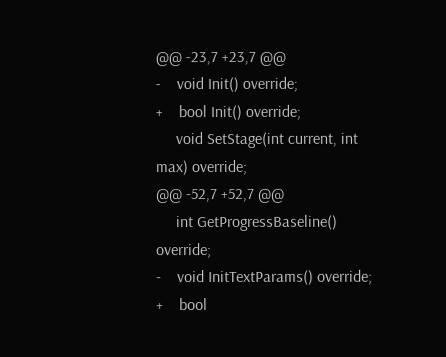@@ -23,7 +23,7 @@
-    void Init() override;
+    bool Init() override;
     void SetStage(int current, int max) override;
@@ -52,7 +52,7 @@
     int GetProgressBaseline() override;
-    void InitTextParams() override;
+    bool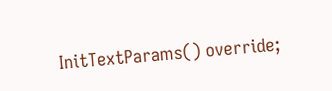InitTextParams() override;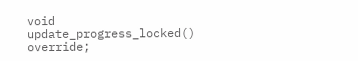void update_progress_locked() override;